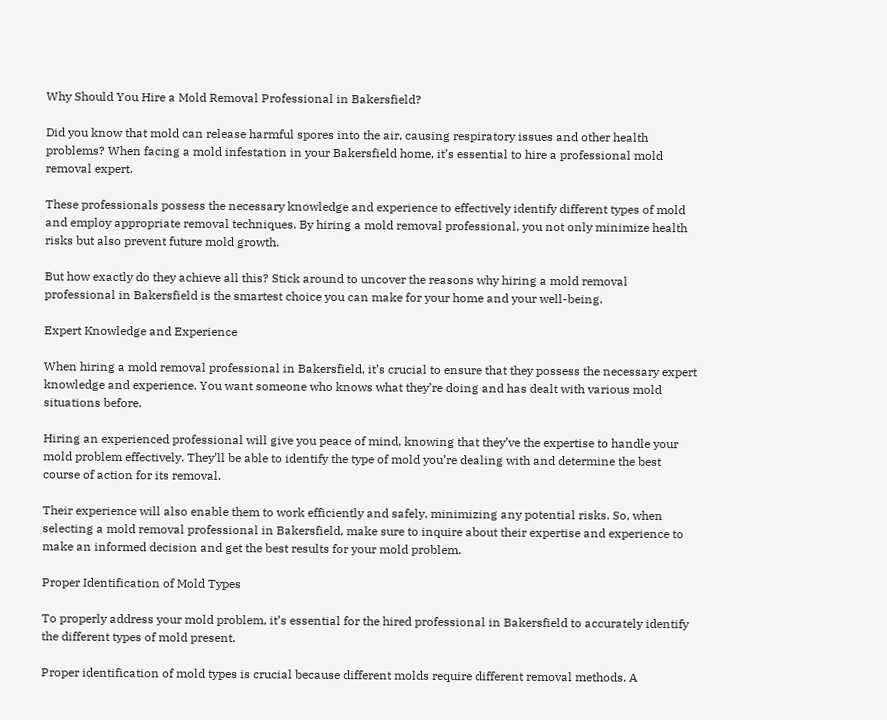Why Should You Hire a Mold Removal Professional in Bakersfield?

Did you know that mold can release harmful spores into the air, causing respiratory issues and other health problems? When facing a mold infestation in your Bakersfield home, it’s essential to hire a professional mold removal expert.

These professionals possess the necessary knowledge and experience to effectively identify different types of mold and employ appropriate removal techniques. By hiring a mold removal professional, you not only minimize health risks but also prevent future mold growth.

But how exactly do they achieve all this? Stick around to uncover the reasons why hiring a mold removal professional in Bakersfield is the smartest choice you can make for your home and your well-being.

Expert Knowledge and Experience

When hiring a mold removal professional in Bakersfield, it’s crucial to ensure that they possess the necessary expert knowledge and experience. You want someone who knows what they’re doing and has dealt with various mold situations before.

Hiring an experienced professional will give you peace of mind, knowing that they’ve the expertise to handle your mold problem effectively. They’ll be able to identify the type of mold you’re dealing with and determine the best course of action for its removal.

Their experience will also enable them to work efficiently and safely, minimizing any potential risks. So, when selecting a mold removal professional in Bakersfield, make sure to inquire about their expertise and experience to make an informed decision and get the best results for your mold problem.

Proper Identification of Mold Types

To properly address your mold problem, it’s essential for the hired professional in Bakersfield to accurately identify the different types of mold present.

Proper identification of mold types is crucial because different molds require different removal methods. A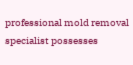professional mold removal specialist possesses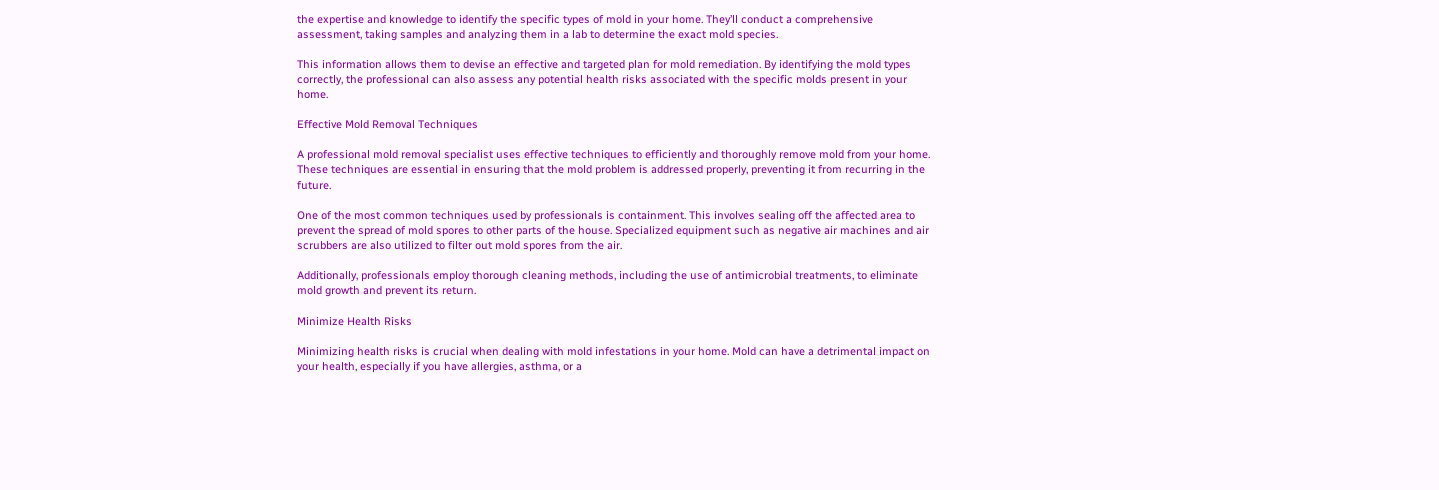the expertise and knowledge to identify the specific types of mold in your home. They’ll conduct a comprehensive assessment, taking samples and analyzing them in a lab to determine the exact mold species.

This information allows them to devise an effective and targeted plan for mold remediation. By identifying the mold types correctly, the professional can also assess any potential health risks associated with the specific molds present in your home.

Effective Mold Removal Techniques

A professional mold removal specialist uses effective techniques to efficiently and thoroughly remove mold from your home. These techniques are essential in ensuring that the mold problem is addressed properly, preventing it from recurring in the future.

One of the most common techniques used by professionals is containment. This involves sealing off the affected area to prevent the spread of mold spores to other parts of the house. Specialized equipment such as negative air machines and air scrubbers are also utilized to filter out mold spores from the air.

Additionally, professionals employ thorough cleaning methods, including the use of antimicrobial treatments, to eliminate mold growth and prevent its return.

Minimize Health Risks

Minimizing health risks is crucial when dealing with mold infestations in your home. Mold can have a detrimental impact on your health, especially if you have allergies, asthma, or a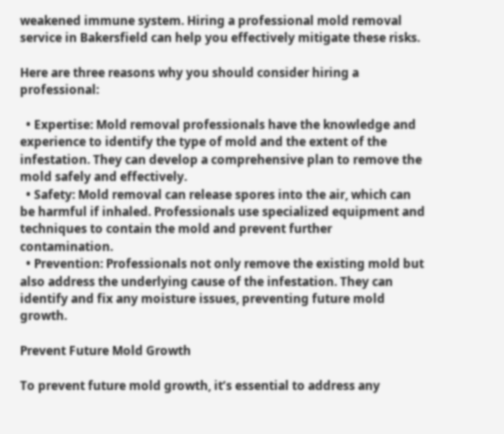weakened immune system. Hiring a professional mold removal service in Bakersfield can help you effectively mitigate these risks.

Here are three reasons why you should consider hiring a professional:

  • Expertise: Mold removal professionals have the knowledge and experience to identify the type of mold and the extent of the infestation. They can develop a comprehensive plan to remove the mold safely and effectively.
  • Safety: Mold removal can release spores into the air, which can be harmful if inhaled. Professionals use specialized equipment and techniques to contain the mold and prevent further contamination.
  • Prevention: Professionals not only remove the existing mold but also address the underlying cause of the infestation. They can identify and fix any moisture issues, preventing future mold growth.

Prevent Future Mold Growth

To prevent future mold growth, it’s essential to address any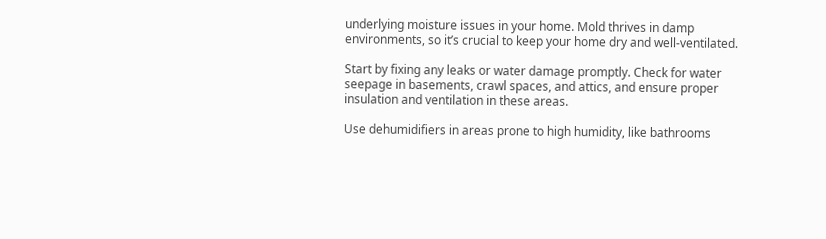underlying moisture issues in your home. Mold thrives in damp environments, so it’s crucial to keep your home dry and well-ventilated.

Start by fixing any leaks or water damage promptly. Check for water seepage in basements, crawl spaces, and attics, and ensure proper insulation and ventilation in these areas.

Use dehumidifiers in areas prone to high humidity, like bathrooms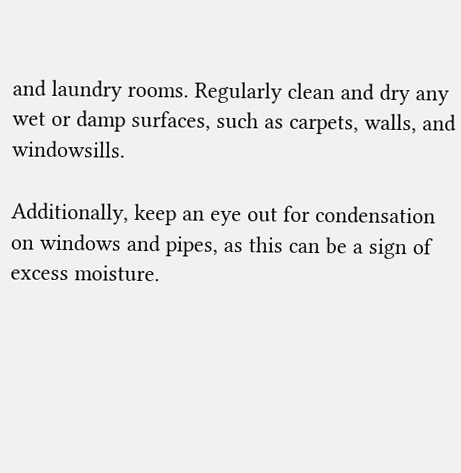and laundry rooms. Regularly clean and dry any wet or damp surfaces, such as carpets, walls, and windowsills.

Additionally, keep an eye out for condensation on windows and pipes, as this can be a sign of excess moisture.